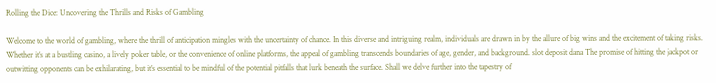Rolling the Dice: Uncovering the Thrills and Risks of Gambling

Welcome to the world of gambling, where the thrill of anticipation mingles with the uncertainty of chance. In this diverse and intriguing realm, individuals are drawn in by the allure of big wins and the excitement of taking risks. Whether it’s at a bustling casino, a lively poker table, or the convenience of online platforms, the appeal of gambling transcends boundaries of age, gender, and background. slot deposit dana The promise of hitting the jackpot or outwitting opponents can be exhilarating, but it’s essential to be mindful of the potential pitfalls that lurk beneath the surface. Shall we delve further into the tapestry of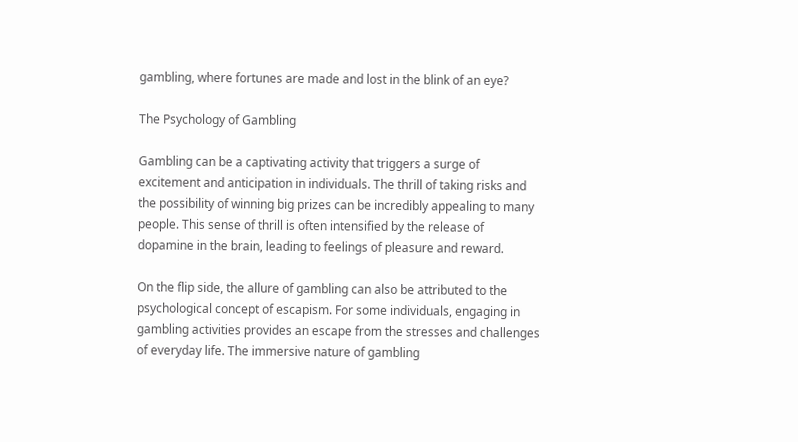gambling, where fortunes are made and lost in the blink of an eye?

The Psychology of Gambling

Gambling can be a captivating activity that triggers a surge of excitement and anticipation in individuals. The thrill of taking risks and the possibility of winning big prizes can be incredibly appealing to many people. This sense of thrill is often intensified by the release of dopamine in the brain, leading to feelings of pleasure and reward.

On the flip side, the allure of gambling can also be attributed to the psychological concept of escapism. For some individuals, engaging in gambling activities provides an escape from the stresses and challenges of everyday life. The immersive nature of gambling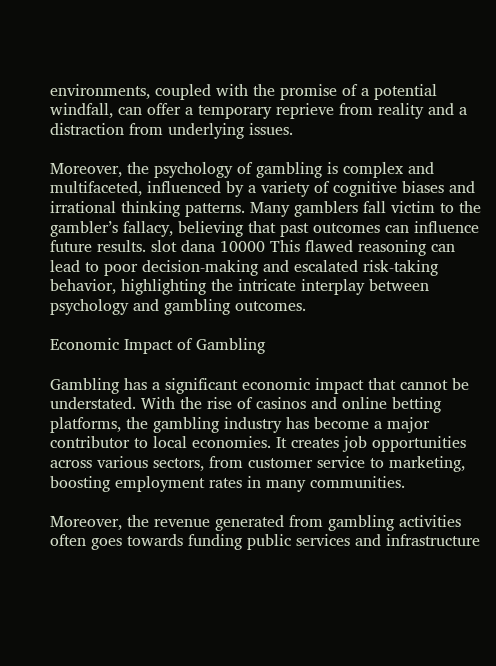environments, coupled with the promise of a potential windfall, can offer a temporary reprieve from reality and a distraction from underlying issues.

Moreover, the psychology of gambling is complex and multifaceted, influenced by a variety of cognitive biases and irrational thinking patterns. Many gamblers fall victim to the gambler’s fallacy, believing that past outcomes can influence future results. slot dana 10000 This flawed reasoning can lead to poor decision-making and escalated risk-taking behavior, highlighting the intricate interplay between psychology and gambling outcomes.

Economic Impact of Gambling

Gambling has a significant economic impact that cannot be understated. With the rise of casinos and online betting platforms, the gambling industry has become a major contributor to local economies. It creates job opportunities across various sectors, from customer service to marketing, boosting employment rates in many communities.

Moreover, the revenue generated from gambling activities often goes towards funding public services and infrastructure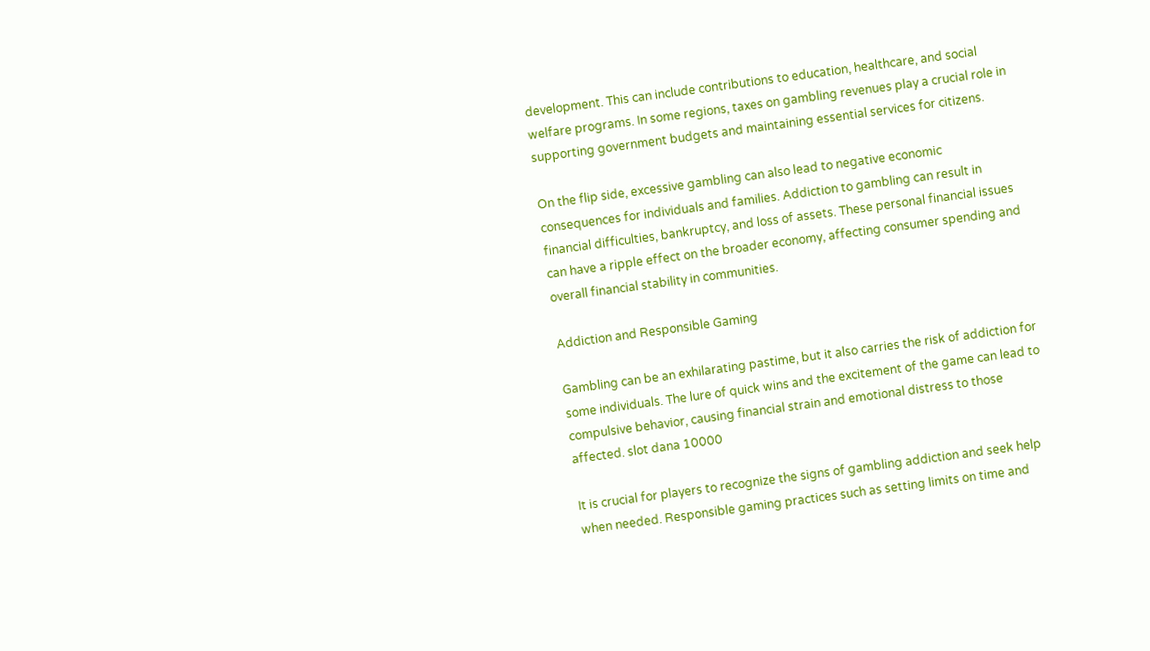development. This can include contributions to education, healthcare, and social welfare programs. In some regions, taxes on gambling revenues play a crucial role in supporting government budgets and maintaining essential services for citizens.

On the flip side, excessive gambling can also lead to negative economic consequences for individuals and families. Addiction to gambling can result in financial difficulties, bankruptcy, and loss of assets. These personal financial issues can have a ripple effect on the broader economy, affecting consumer spending and overall financial stability in communities.

Addiction and Responsible Gaming

Gambling can be an exhilarating pastime, but it also carries the risk of addiction for some individuals. The lure of quick wins and the excitement of the game can lead to compulsive behavior, causing financial strain and emotional distress to those affected. slot dana 10000

It is crucial for players to recognize the signs of gambling addiction and seek help when needed. Responsible gaming practices such as setting limits on time and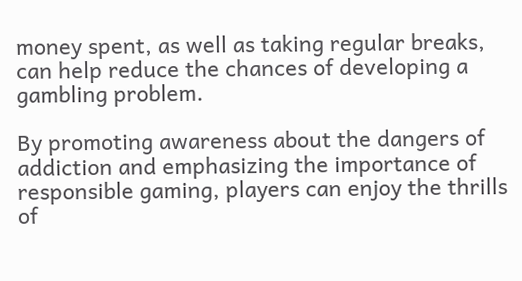money spent, as well as taking regular breaks, can help reduce the chances of developing a gambling problem.

By promoting awareness about the dangers of addiction and emphasizing the importance of responsible gaming, players can enjoy the thrills of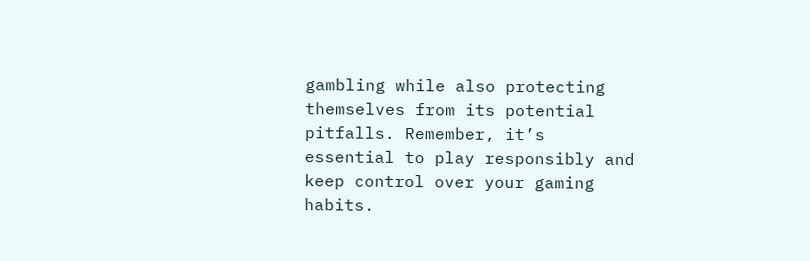gambling while also protecting themselves from its potential pitfalls. Remember, it’s essential to play responsibly and keep control over your gaming habits.